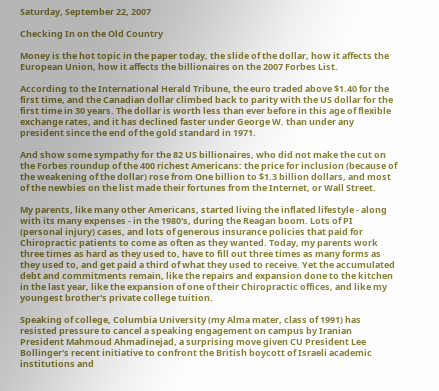Saturday, September 22, 2007

Checking In on the Old Country

Money is the hot topic in the paper today, the slide of the dollar, how it affects the European Union, how it affects the billionaires on the 2007 Forbes List.

According to the International Herald Tribune, the euro traded above $1.40 for the first time, and the Canadian dollar climbed back to parity with the US dollar for the first time in 30 years. The dollar is worth less than ever before in this age of flexible exchange rates, and it has declined faster under George W. than under any president since the end of the gold standard in 1971.

And show some sympathy for the 82 US billionaires, who did not make the cut on the Forbes roundup of the 400 richest Americans: the price for inclusion (because of the weakening of the dollar) rose from One billion to $1.3 billion dollars, and most of the newbies on the list made their fortunes from the Internet, or Wall Street.

My parents, like many other Americans, started living the inflated lifestyle - along with its many expenses - in the 1980's, during the Reagan boom. Lots of PI (personal injury) cases, and lots of generous insurance policies that paid for Chiropractic patients to come as often as they wanted. Today, my parents work three times as hard as they used to, have to fill out three times as many forms as they used to, and get paid a third of what they used to receive. Yet the accumulated debt and commitments remain, like the repairs and expansion done to the kitchen in the last year, like the expansion of one of their Chiropractic offices, and like my youngest brother's private college tuition.

Speaking of college, Columbia University (my Alma mater, class of 1991) has resisted pressure to cancel a speaking engagement on campus by Iranian President Mahmoud Ahmadinejad, a surprising move given CU President Lee Bollinger's recent initiative to confront the British boycott of Israeli academic institutions and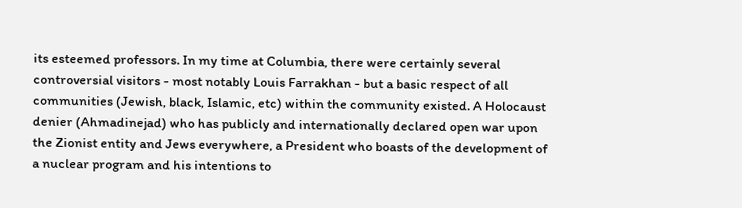its esteemed professors. In my time at Columbia, there were certainly several controversial visitors - most notably Louis Farrakhan - but a basic respect of all communities (Jewish, black, Islamic, etc) within the community existed. A Holocaust denier (Ahmadinejad) who has publicly and internationally declared open war upon the Zionist entity and Jews everywhere, a President who boasts of the development of a nuclear program and his intentions to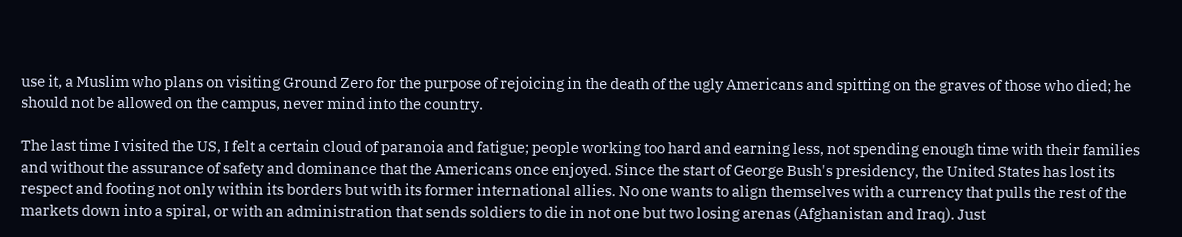use it, a Muslim who plans on visiting Ground Zero for the purpose of rejoicing in the death of the ugly Americans and spitting on the graves of those who died; he should not be allowed on the campus, never mind into the country.

The last time I visited the US, I felt a certain cloud of paranoia and fatigue; people working too hard and earning less, not spending enough time with their families and without the assurance of safety and dominance that the Americans once enjoyed. Since the start of George Bush's presidency, the United States has lost its respect and footing not only within its borders but with its former international allies. No one wants to align themselves with a currency that pulls the rest of the markets down into a spiral, or with an administration that sends soldiers to die in not one but two losing arenas (Afghanistan and Iraq). Just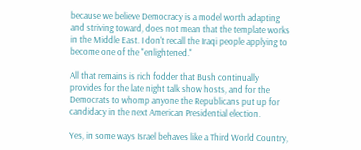because we believe Democracy is a model worth adapting and striving toward, does not mean that the template works in the Middle East. I don't recall the Iraqi people applying to become one of the "enlightened."

All that remains is rich fodder that Bush continually provides for the late night talk show hosts, and for the Democrats to whomp anyone the Republicans put up for candidacy in the next American Presidential election.

Yes, in some ways Israel behaves like a Third World Country,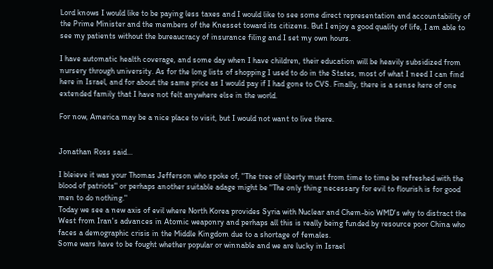Lord knows I would like to be paying less taxes and I would like to see some direct representation and accountability of the Prime Minister and the members of the Knesset toward its citizens. But I enjoy a good quality of life, I am able to see my patients without the bureaucracy of insurance filing and I set my own hours.

I have automatic health coverage, and some day when I have children, their education will be heavily subsidized from nursery through university. As for the long lists of shopping I used to do in the States, most of what I need I can find here in Israel, and for about the same price as I would pay if I had gone to CVS. Finally, there is a sense here of one extended family that I have not felt anywhere else in the world.

For now, America may be a nice place to visit, but I would not want to live there.


Jonathan Ross said...

I bleieve it was your Thomas Jefferson who spoke of, "The tree of liberty must from time to time be refreshed with the blood of patriots" or perhaps another suitable adage might be "The only thing necessary for evil to flourish is for good men to do nothing."
Today we see a new axis of evil where North Korea provides Syria with Nuclear and Chem-bio WMD's why to distract the West from Iran's advances in Atomic weaponry and perhaps all this is really being funded by resource poor China who faces a demographic crisis in the Middle Kingdom due to a shortage of females.
Some wars have to be fought whether popular or winnable and we are lucky in Israel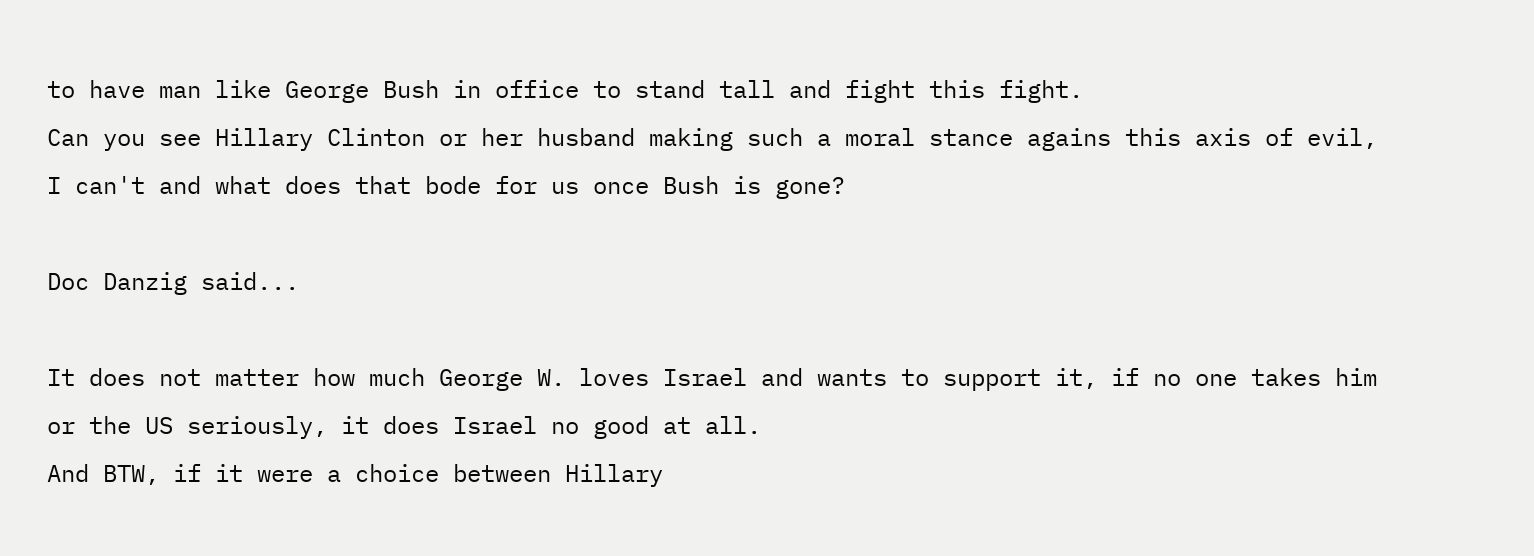to have man like George Bush in office to stand tall and fight this fight.
Can you see Hillary Clinton or her husband making such a moral stance agains this axis of evil, I can't and what does that bode for us once Bush is gone?

Doc Danzig said...

It does not matter how much George W. loves Israel and wants to support it, if no one takes him or the US seriously, it does Israel no good at all.
And BTW, if it were a choice between Hillary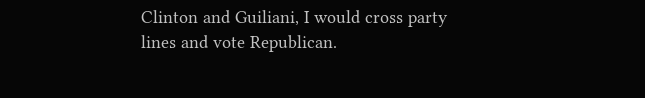Clinton and Guiliani, I would cross party lines and vote Republican.